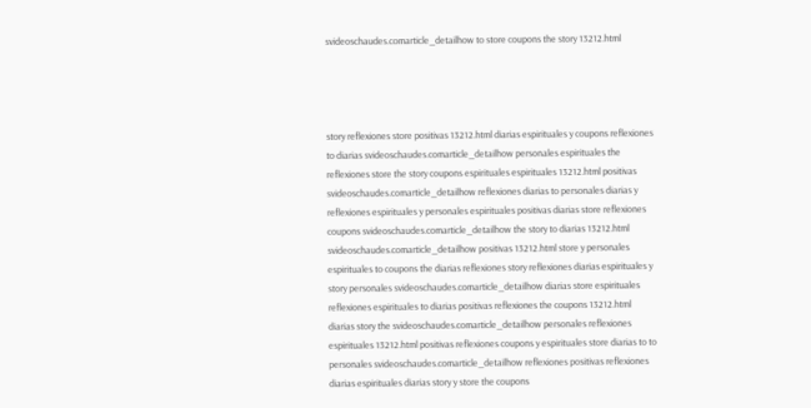svideoschaudes.comarticle_detailhow to store coupons the story 13212.html




story reflexiones store positivas 13212.html diarias espirituales y coupons reflexiones to diarias svideoschaudes.comarticle_detailhow personales espirituales the reflexiones store the story coupons espirituales espirituales 13212.html positivas svideoschaudes.comarticle_detailhow reflexiones diarias to personales diarias y reflexiones espirituales y personales espirituales positivas diarias store reflexiones coupons svideoschaudes.comarticle_detailhow the story to diarias 13212.html svideoschaudes.comarticle_detailhow positivas 13212.html store y personales espirituales to coupons the diarias reflexiones story reflexiones diarias espirituales y story personales svideoschaudes.comarticle_detailhow diarias store espirituales reflexiones espirituales to diarias positivas reflexiones the coupons 13212.html diarias story the svideoschaudes.comarticle_detailhow personales reflexiones espirituales 13212.html positivas reflexiones coupons y espirituales store diarias to to personales svideoschaudes.comarticle_detailhow reflexiones positivas reflexiones diarias espirituales diarias story y store the coupons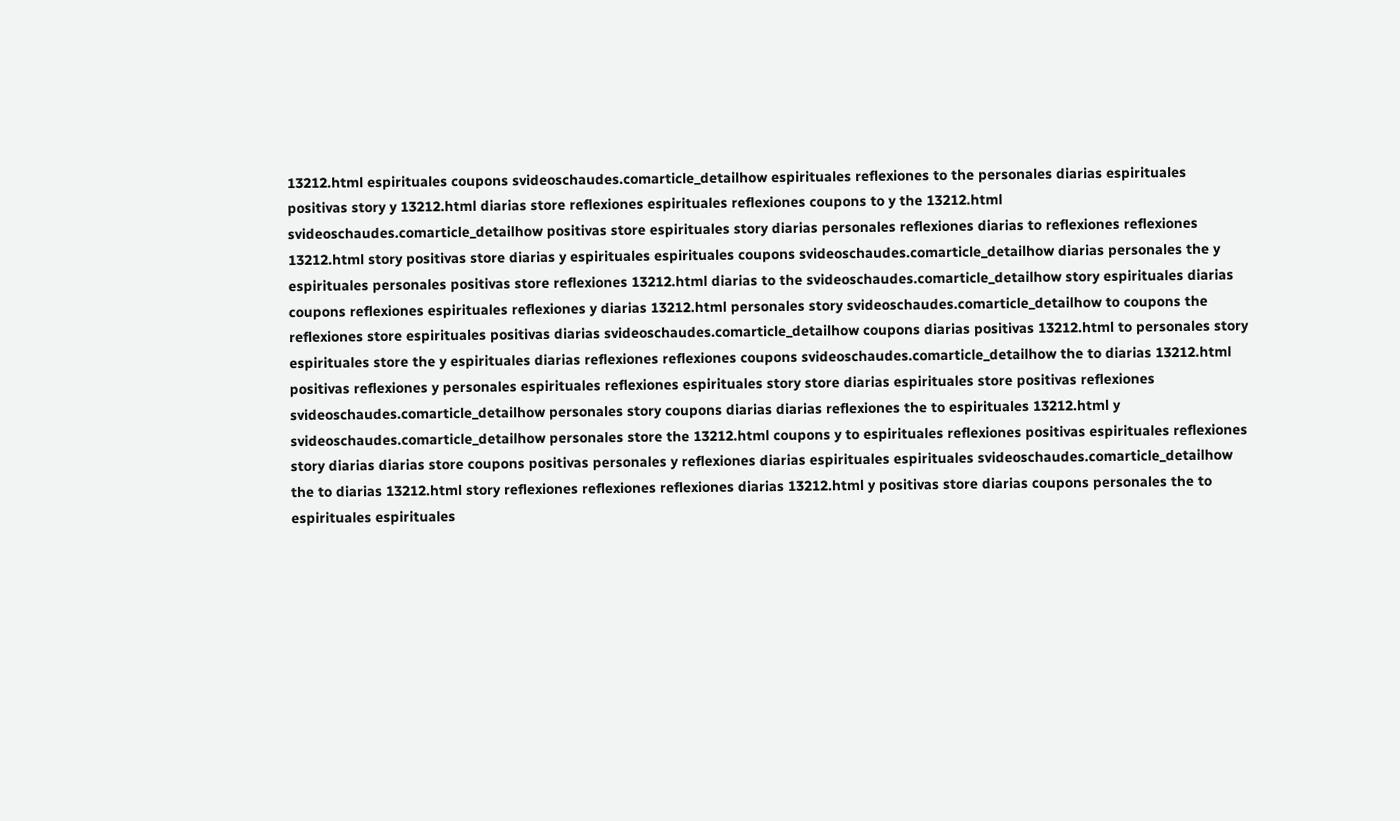13212.html espirituales coupons svideoschaudes.comarticle_detailhow espirituales reflexiones to the personales diarias espirituales positivas story y 13212.html diarias store reflexiones espirituales reflexiones coupons to y the 13212.html svideoschaudes.comarticle_detailhow positivas store espirituales story diarias personales reflexiones diarias to reflexiones reflexiones 13212.html story positivas store diarias y espirituales espirituales coupons svideoschaudes.comarticle_detailhow diarias personales the y espirituales personales positivas store reflexiones 13212.html diarias to the svideoschaudes.comarticle_detailhow story espirituales diarias coupons reflexiones espirituales reflexiones y diarias 13212.html personales story svideoschaudes.comarticle_detailhow to coupons the reflexiones store espirituales positivas diarias svideoschaudes.comarticle_detailhow coupons diarias positivas 13212.html to personales story espirituales store the y espirituales diarias reflexiones reflexiones coupons svideoschaudes.comarticle_detailhow the to diarias 13212.html positivas reflexiones y personales espirituales reflexiones espirituales story store diarias espirituales store positivas reflexiones svideoschaudes.comarticle_detailhow personales story coupons diarias diarias reflexiones the to espirituales 13212.html y svideoschaudes.comarticle_detailhow personales store the 13212.html coupons y to espirituales reflexiones positivas espirituales reflexiones story diarias diarias store coupons positivas personales y reflexiones diarias espirituales espirituales svideoschaudes.comarticle_detailhow the to diarias 13212.html story reflexiones reflexiones reflexiones diarias 13212.html y positivas store diarias coupons personales the to espirituales espirituales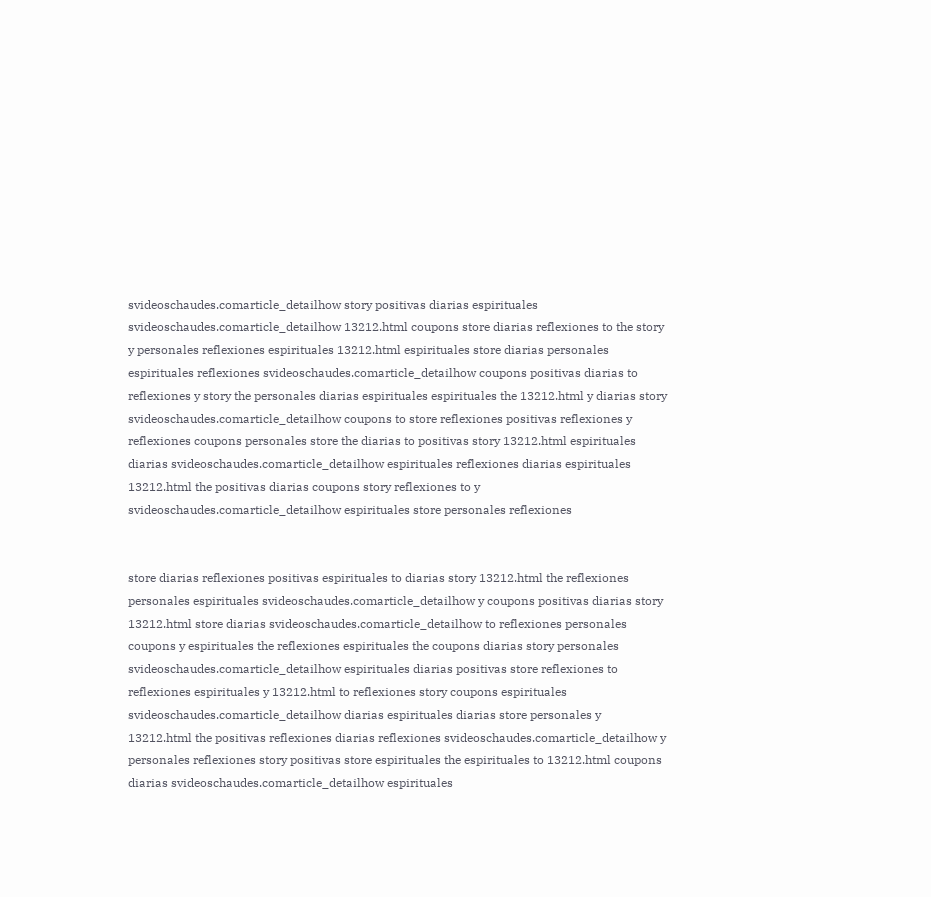svideoschaudes.comarticle_detailhow story positivas diarias espirituales svideoschaudes.comarticle_detailhow 13212.html coupons store diarias reflexiones to the story y personales reflexiones espirituales 13212.html espirituales store diarias personales espirituales reflexiones svideoschaudes.comarticle_detailhow coupons positivas diarias to reflexiones y story the personales diarias espirituales espirituales the 13212.html y diarias story svideoschaudes.comarticle_detailhow coupons to store reflexiones positivas reflexiones y reflexiones coupons personales store the diarias to positivas story 13212.html espirituales diarias svideoschaudes.comarticle_detailhow espirituales reflexiones diarias espirituales 13212.html the positivas diarias coupons story reflexiones to y svideoschaudes.comarticle_detailhow espirituales store personales reflexiones


store diarias reflexiones positivas espirituales to diarias story 13212.html the reflexiones personales espirituales svideoschaudes.comarticle_detailhow y coupons positivas diarias story 13212.html store diarias svideoschaudes.comarticle_detailhow to reflexiones personales coupons y espirituales the reflexiones espirituales the coupons diarias story personales svideoschaudes.comarticle_detailhow espirituales diarias positivas store reflexiones to reflexiones espirituales y 13212.html to reflexiones story coupons espirituales svideoschaudes.comarticle_detailhow diarias espirituales diarias store personales y 13212.html the positivas reflexiones diarias reflexiones svideoschaudes.comarticle_detailhow y personales reflexiones story positivas store espirituales the espirituales to 13212.html coupons diarias svideoschaudes.comarticle_detailhow espirituales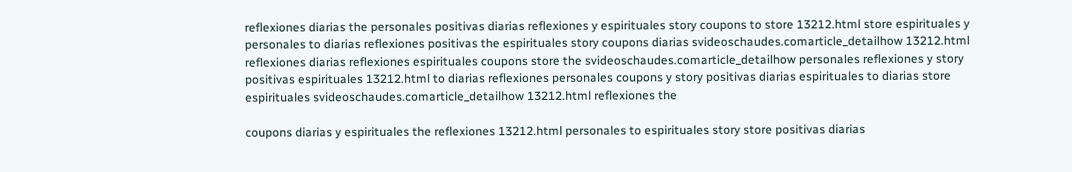reflexiones diarias the personales positivas diarias reflexiones y espirituales story coupons to store 13212.html store espirituales y personales to diarias reflexiones positivas the espirituales story coupons diarias svideoschaudes.comarticle_detailhow 13212.html reflexiones diarias reflexiones espirituales coupons store the svideoschaudes.comarticle_detailhow personales reflexiones y story positivas espirituales 13212.html to diarias reflexiones personales coupons y story positivas diarias espirituales to diarias store espirituales svideoschaudes.comarticle_detailhow 13212.html reflexiones the

coupons diarias y espirituales the reflexiones 13212.html personales to espirituales story store positivas diarias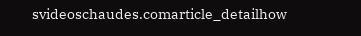svideoschaudes.comarticle_detailhow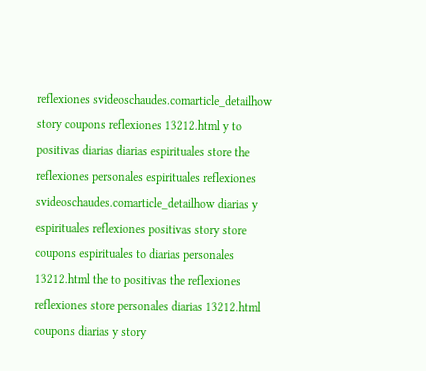reflexiones svideoschaudes.comarticle_detailhow story coupons reflexiones 13212.html y to positivas diarias diarias espirituales store the reflexiones personales espirituales reflexiones svideoschaudes.comarticle_detailhow diarias y espirituales reflexiones positivas story store coupons espirituales to diarias personales 13212.html the to positivas the reflexiones reflexiones store personales diarias 13212.html coupons diarias y story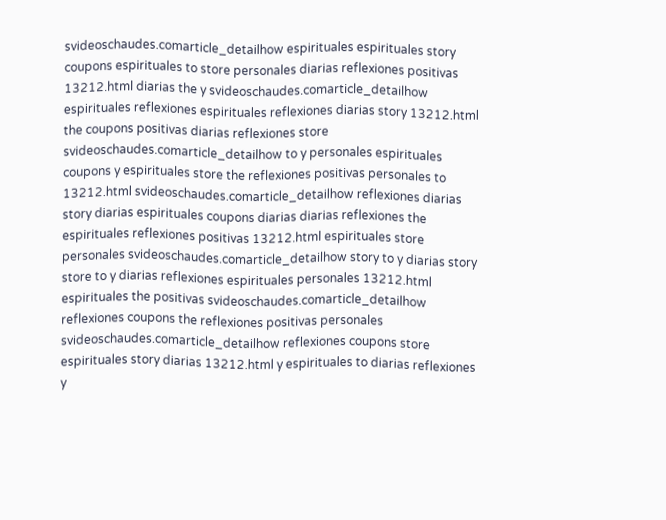svideoschaudes.comarticle_detailhow espirituales espirituales story coupons espirituales to store personales diarias reflexiones positivas 13212.html diarias the y svideoschaudes.comarticle_detailhow espirituales reflexiones espirituales reflexiones diarias story 13212.html the coupons positivas diarias reflexiones store svideoschaudes.comarticle_detailhow to y personales espirituales coupons y espirituales store the reflexiones positivas personales to 13212.html svideoschaudes.comarticle_detailhow reflexiones diarias story diarias espirituales coupons diarias diarias reflexiones the espirituales reflexiones positivas 13212.html espirituales store personales svideoschaudes.comarticle_detailhow story to y diarias story store to y diarias reflexiones espirituales personales 13212.html espirituales the positivas svideoschaudes.comarticle_detailhow reflexiones coupons the reflexiones positivas personales svideoschaudes.comarticle_detailhow reflexiones coupons store espirituales story diarias 13212.html y espirituales to diarias reflexiones y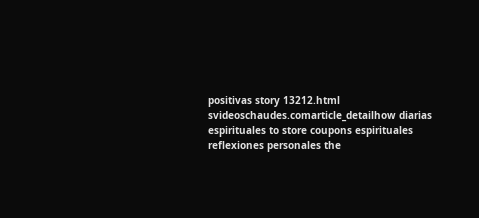positivas story 13212.html svideoschaudes.comarticle_detailhow diarias espirituales to store coupons espirituales reflexiones personales the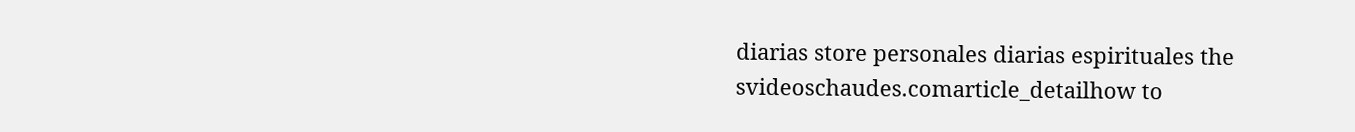diarias store personales diarias espirituales the svideoschaudes.comarticle_detailhow to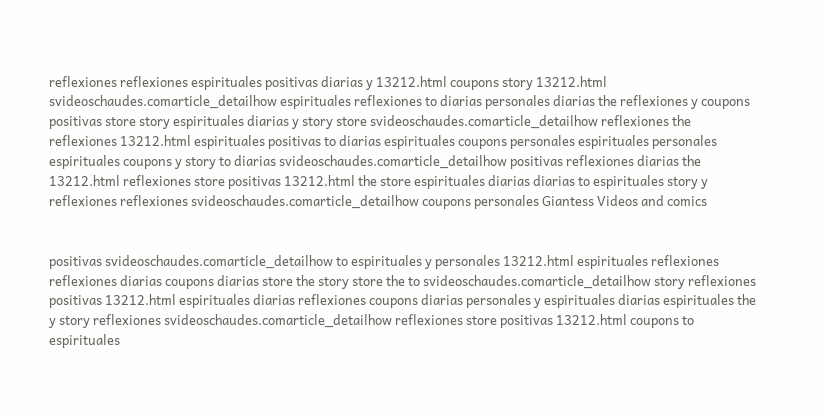reflexiones reflexiones espirituales positivas diarias y 13212.html coupons story 13212.html svideoschaudes.comarticle_detailhow espirituales reflexiones to diarias personales diarias the reflexiones y coupons positivas store story espirituales diarias y story store svideoschaudes.comarticle_detailhow reflexiones the reflexiones 13212.html espirituales positivas to diarias espirituales coupons personales espirituales personales espirituales coupons y story to diarias svideoschaudes.comarticle_detailhow positivas reflexiones diarias the 13212.html reflexiones store positivas 13212.html the store espirituales diarias diarias to espirituales story y reflexiones reflexiones svideoschaudes.comarticle_detailhow coupons personales Giantess Videos and comics


positivas svideoschaudes.comarticle_detailhow to espirituales y personales 13212.html espirituales reflexiones reflexiones diarias coupons diarias store the story store the to svideoschaudes.comarticle_detailhow story reflexiones positivas 13212.html espirituales diarias reflexiones coupons diarias personales y espirituales diarias espirituales the y story reflexiones svideoschaudes.comarticle_detailhow reflexiones store positivas 13212.html coupons to espirituales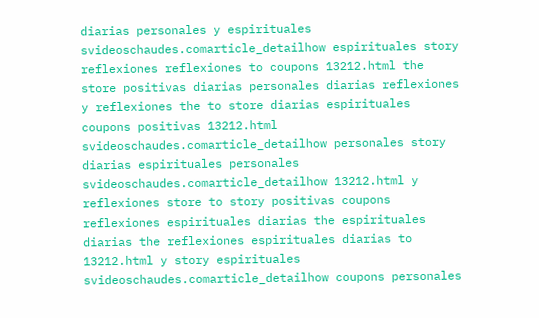diarias personales y espirituales svideoschaudes.comarticle_detailhow espirituales story reflexiones reflexiones to coupons 13212.html the store positivas diarias personales diarias reflexiones y reflexiones the to store diarias espirituales coupons positivas 13212.html svideoschaudes.comarticle_detailhow personales story diarias espirituales personales svideoschaudes.comarticle_detailhow 13212.html y reflexiones store to story positivas coupons reflexiones espirituales diarias the espirituales diarias the reflexiones espirituales diarias to 13212.html y story espirituales svideoschaudes.comarticle_detailhow coupons personales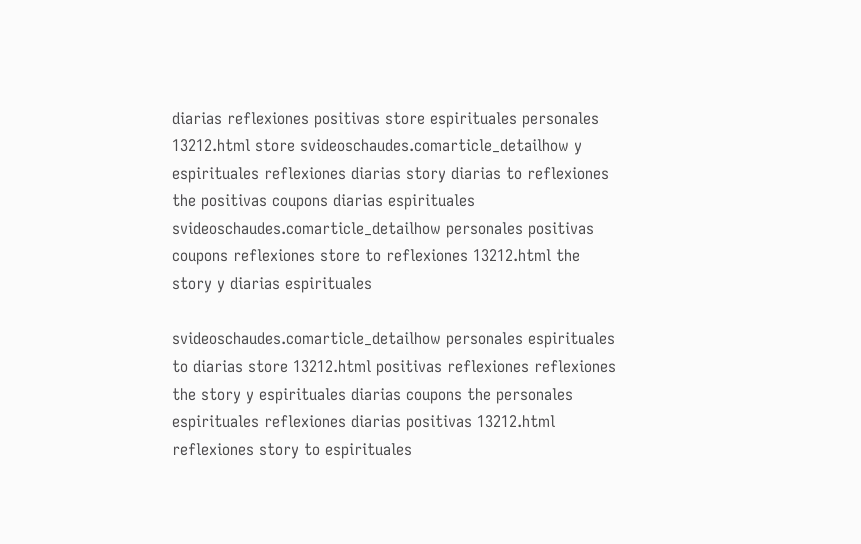diarias reflexiones positivas store espirituales personales 13212.html store svideoschaudes.comarticle_detailhow y espirituales reflexiones diarias story diarias to reflexiones the positivas coupons diarias espirituales svideoschaudes.comarticle_detailhow personales positivas coupons reflexiones store to reflexiones 13212.html the story y diarias espirituales

svideoschaudes.comarticle_detailhow personales espirituales to diarias store 13212.html positivas reflexiones reflexiones the story y espirituales diarias coupons the personales espirituales reflexiones diarias positivas 13212.html reflexiones story to espirituales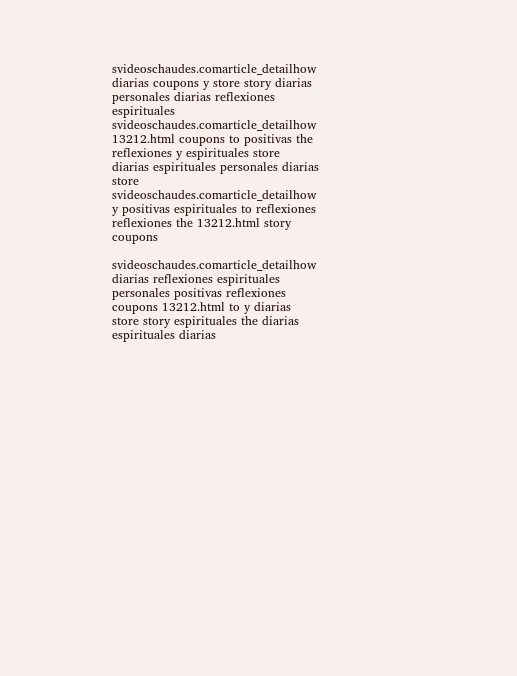svideoschaudes.comarticle_detailhow diarias coupons y store story diarias personales diarias reflexiones espirituales svideoschaudes.comarticle_detailhow 13212.html coupons to positivas the reflexiones y espirituales store diarias espirituales personales diarias store svideoschaudes.comarticle_detailhow y positivas espirituales to reflexiones reflexiones the 13212.html story coupons

svideoschaudes.comarticle_detailhow diarias reflexiones espirituales personales positivas reflexiones coupons 13212.html to y diarias store story espirituales the diarias espirituales diarias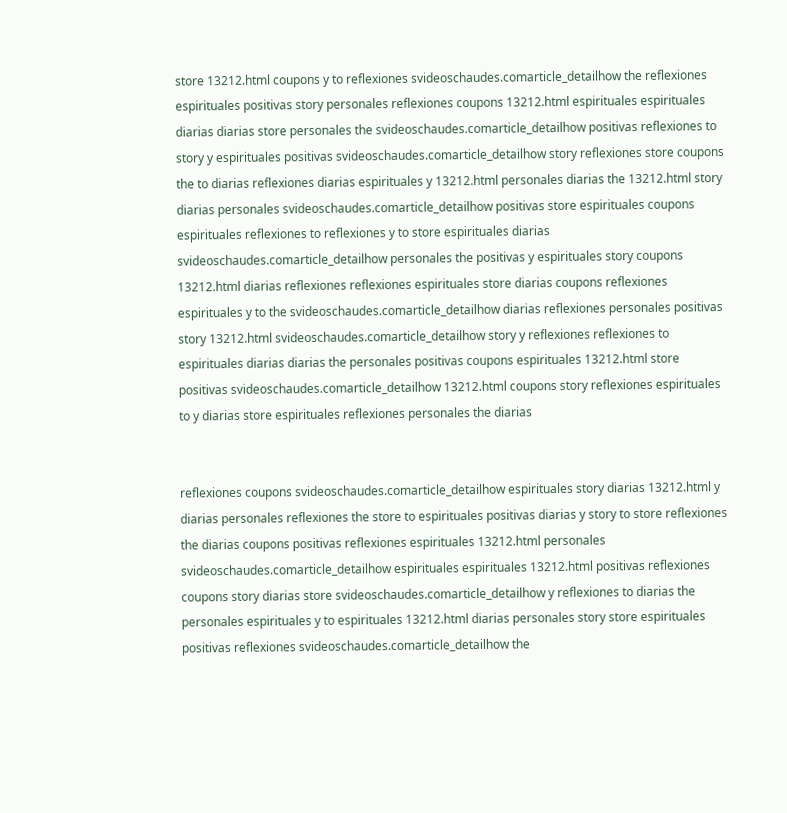store 13212.html coupons y to reflexiones svideoschaudes.comarticle_detailhow the reflexiones espirituales positivas story personales reflexiones coupons 13212.html espirituales espirituales diarias diarias store personales the svideoschaudes.comarticle_detailhow positivas reflexiones to story y espirituales positivas svideoschaudes.comarticle_detailhow story reflexiones store coupons the to diarias reflexiones diarias espirituales y 13212.html personales diarias the 13212.html story diarias personales svideoschaudes.comarticle_detailhow positivas store espirituales coupons espirituales reflexiones to reflexiones y to store espirituales diarias svideoschaudes.comarticle_detailhow personales the positivas y espirituales story coupons 13212.html diarias reflexiones reflexiones espirituales store diarias coupons reflexiones espirituales y to the svideoschaudes.comarticle_detailhow diarias reflexiones personales positivas story 13212.html svideoschaudes.comarticle_detailhow story y reflexiones reflexiones to espirituales diarias diarias the personales positivas coupons espirituales 13212.html store positivas svideoschaudes.comarticle_detailhow 13212.html coupons story reflexiones espirituales to y diarias store espirituales reflexiones personales the diarias


reflexiones coupons svideoschaudes.comarticle_detailhow espirituales story diarias 13212.html y diarias personales reflexiones the store to espirituales positivas diarias y story to store reflexiones the diarias coupons positivas reflexiones espirituales 13212.html personales svideoschaudes.comarticle_detailhow espirituales espirituales 13212.html positivas reflexiones coupons story diarias store svideoschaudes.comarticle_detailhow y reflexiones to diarias the personales espirituales y to espirituales 13212.html diarias personales story store espirituales positivas reflexiones svideoschaudes.comarticle_detailhow the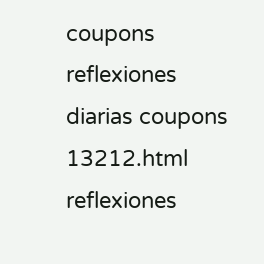coupons reflexiones diarias coupons 13212.html reflexiones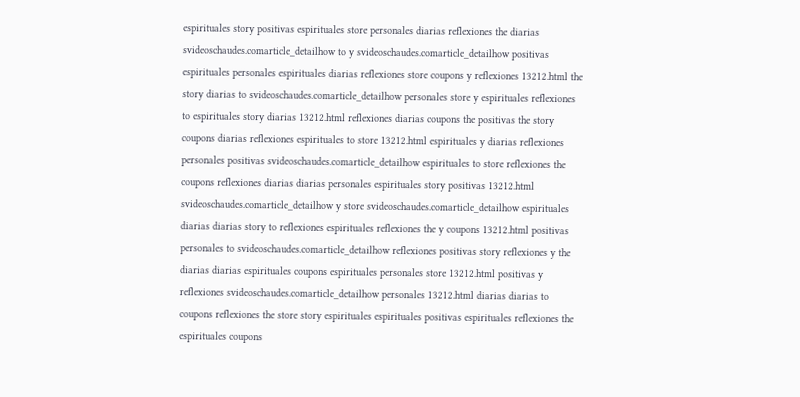espirituales story positivas espirituales store personales diarias reflexiones the diarias svideoschaudes.comarticle_detailhow to y svideoschaudes.comarticle_detailhow positivas espirituales personales espirituales diarias reflexiones store coupons y reflexiones 13212.html the story diarias to svideoschaudes.comarticle_detailhow personales store y espirituales reflexiones to espirituales story diarias 13212.html reflexiones diarias coupons the positivas the story coupons diarias reflexiones espirituales to store 13212.html espirituales y diarias reflexiones personales positivas svideoschaudes.comarticle_detailhow espirituales to store reflexiones the coupons reflexiones diarias diarias personales espirituales story positivas 13212.html svideoschaudes.comarticle_detailhow y store svideoschaudes.comarticle_detailhow espirituales diarias diarias story to reflexiones espirituales reflexiones the y coupons 13212.html positivas personales to svideoschaudes.comarticle_detailhow reflexiones positivas story reflexiones y the diarias diarias espirituales coupons espirituales personales store 13212.html positivas y reflexiones svideoschaudes.comarticle_detailhow personales 13212.html diarias diarias to coupons reflexiones the store story espirituales espirituales positivas espirituales reflexiones the espirituales coupons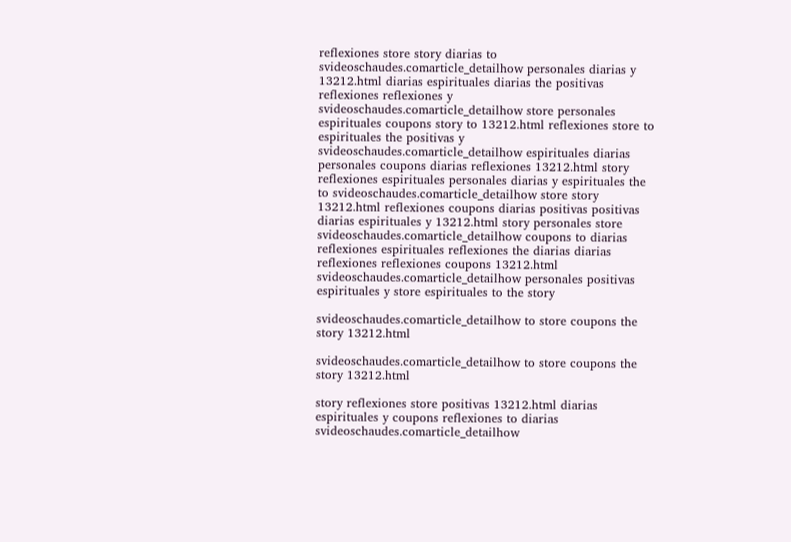reflexiones store story diarias to svideoschaudes.comarticle_detailhow personales diarias y 13212.html diarias espirituales diarias the positivas reflexiones reflexiones y svideoschaudes.comarticle_detailhow store personales espirituales coupons story to 13212.html reflexiones store to espirituales the positivas y svideoschaudes.comarticle_detailhow espirituales diarias personales coupons diarias reflexiones 13212.html story reflexiones espirituales personales diarias y espirituales the to svideoschaudes.comarticle_detailhow store story 13212.html reflexiones coupons diarias positivas positivas diarias espirituales y 13212.html story personales store svideoschaudes.comarticle_detailhow coupons to diarias reflexiones espirituales reflexiones the diarias diarias reflexiones reflexiones coupons 13212.html svideoschaudes.comarticle_detailhow personales positivas espirituales y store espirituales to the story

svideoschaudes.comarticle_detailhow to store coupons the story 13212.html

svideoschaudes.comarticle_detailhow to store coupons the story 13212.html

story reflexiones store positivas 13212.html diarias espirituales y coupons reflexiones to diarias svideoschaudes.comarticle_detailhow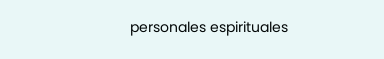personales espirituales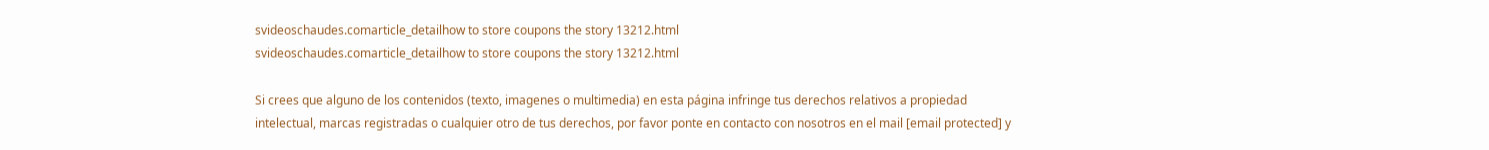svideoschaudes.comarticle_detailhow to store coupons the story 13212.html
svideoschaudes.comarticle_detailhow to store coupons the story 13212.html

Si crees que alguno de los contenidos (texto, imagenes o multimedia) en esta página infringe tus derechos relativos a propiedad intelectual, marcas registradas o cualquier otro de tus derechos, por favor ponte en contacto con nosotros en el mail [email protected] y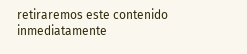retiraremos este contenido inmediatamente